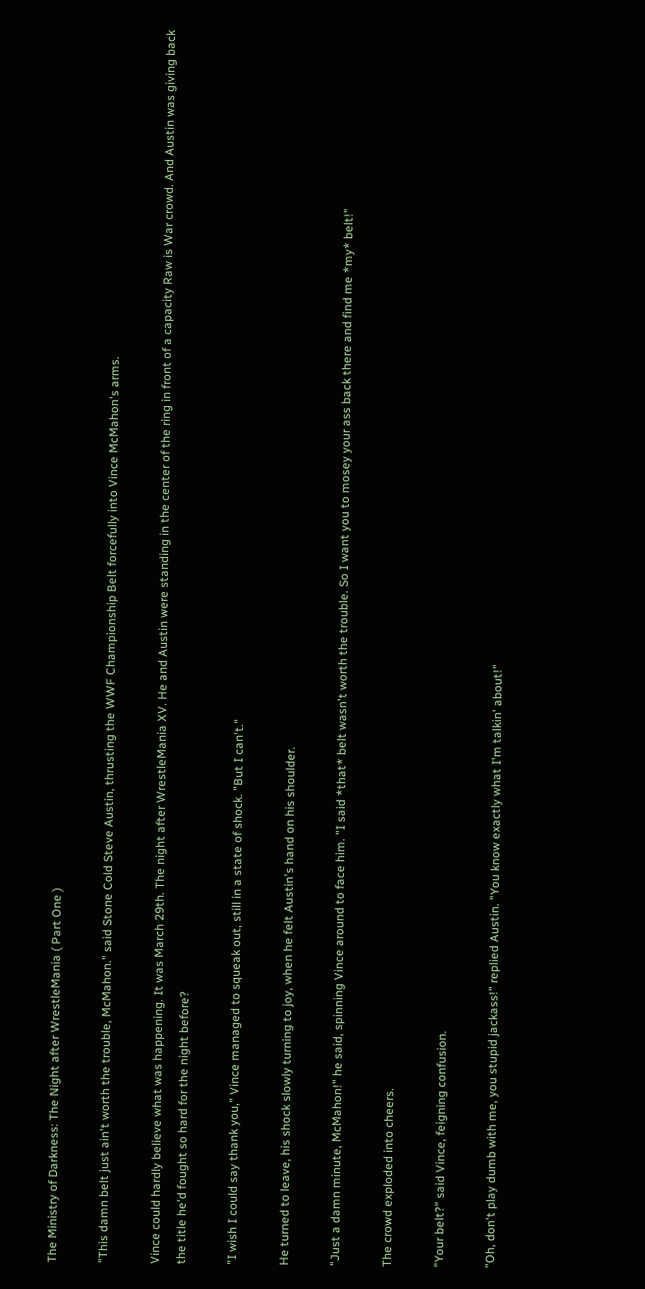The Ministry of Darkness: The Night after WrestleMania ( Part One )

"This damn belt just ain't worth the trouble, McMahon." said Stone Cold Steve Austin, thrusting the WWF Championship Belt forcefully into Vince McMahon's arms.

Vince could hardly believe what was happening. It was March 29th. The night after WrestleMania XV. He and Austin were standing in the center of the ring in front of a capacity Raw is War crowd. And Austin was giving back the title he'd fought so hard for the night before?

"I wish I could say thank you," Vince managed to squeak out, still in a state of shock. "But I can't."

He turned to leave, his shock slowly turning to joy, when he felt Austin's hand on his shoulder.

"Just a damn minute, McMahon!" he said, spinning Vince around to face him. "I said *that* belt wasn't worth the trouble. So I want you to mosey your ass back there and find me *my* belt!"

The crowd exploded into cheers.

"Your belt?" said Vince, feigning confusion.

"Oh, don't play dumb with me, you stupid jackass!" replied Austin. "You know exactly what I'm talkin' about!"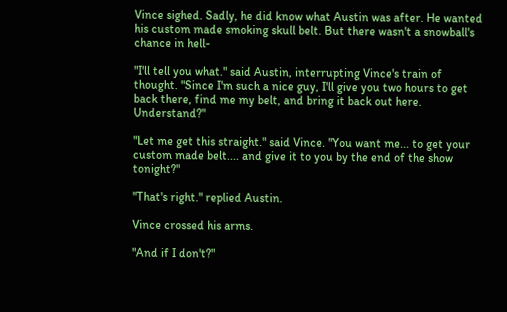Vince sighed. Sadly, he did know what Austin was after. He wanted his custom made smoking skull belt. But there wasn't a snowball's chance in hell-

"I'll tell you what." said Austin, interrupting Vince's train of thought. "Since I'm such a nice guy, I'll give you two hours to get back there, find me my belt, and bring it back out here. Understand?"

"Let me get this straight." said Vince. "You want me... to get your custom made belt.... and give it to you by the end of the show tonight?"

"That's right." replied Austin.

Vince crossed his arms.

"And if I don't?"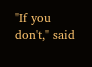"If you don't," said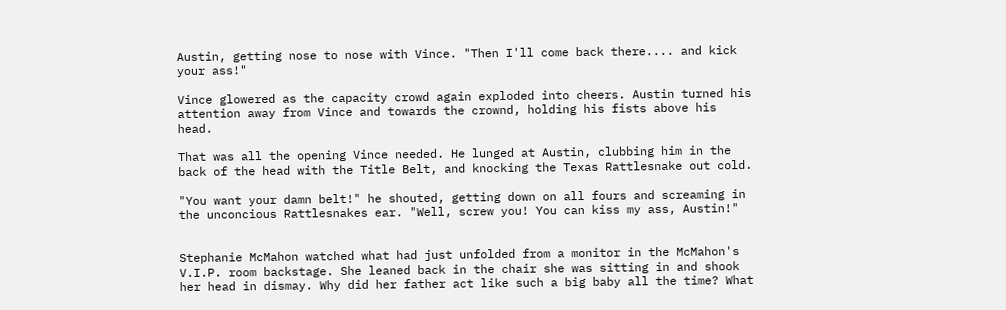Austin, getting nose to nose with Vince. "Then I'll come back there.... and kick your ass!"

Vince glowered as the capacity crowd again exploded into cheers. Austin turned his attention away from Vince and towards the crownd, holding his fists above his head.

That was all the opening Vince needed. He lunged at Austin, clubbing him in the back of the head with the Title Belt, and knocking the Texas Rattlesnake out cold.

"You want your damn belt!" he shouted, getting down on all fours and screaming in the unconcious Rattlesnakes ear. "Well, screw you! You can kiss my ass, Austin!"


Stephanie McMahon watched what had just unfolded from a monitor in the McMahon's V.I.P. room backstage. She leaned back in the chair she was sitting in and shook her head in dismay. Why did her father act like such a big baby all the time? What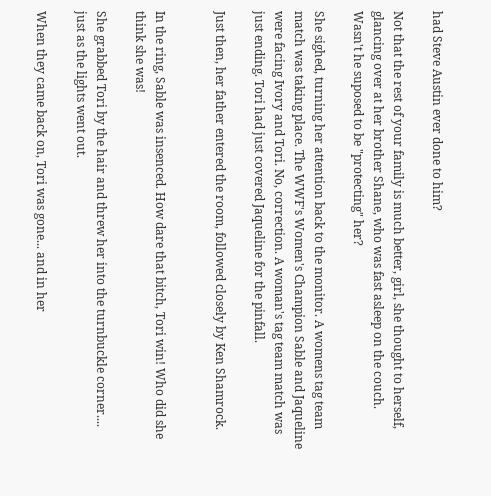had Steve Austin ever done to him?

Not that the rest of your family is much better, girl, she thought to herself, glancing over at her brother Shane, who was fast asleep on the couch. Wasn't he suposed to be "protecting" her?

She sighed, turning her attention back to the monitor. A womens tag team match was taking place. The WWF's Women's Champion Sable and Jaqueline were facing Ivory and Tori. No, correction. A woman's tag team match was just ending. Tori had just covered Jaqueline for the pinfall.

Just then, her father entered the room, followed closely by Ken Shamrock.


In the ring, Sable was insenced. How dare that bitch, Tori win! Who did she think she was!

She grabbed Tori by the hair and threw her into the turnbuckle corner.... just as the lights went out.

When they came back on, Tori was gone... and in her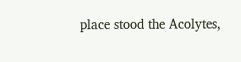place stood the Acolytes,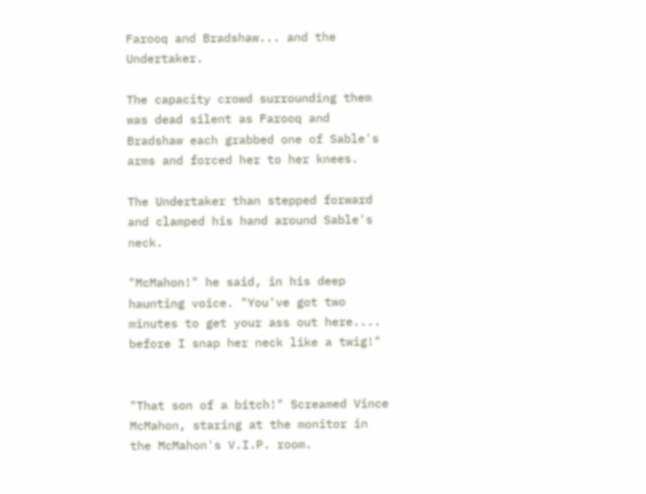Farooq and Bradshaw... and the Undertaker.

The capacity crowd surrounding them was dead silent as Farooq and Bradshaw each grabbed one of Sable's arms and forced her to her knees.

The Undertaker than stepped forward and clamped his hand around Sable's neck.

"McMahon!" he said, in his deep haunting voice. "You've got two minutes to get your ass out here.... before I snap her neck like a twig!"


"That son of a bitch!" Screamed Vince McMahon, staring at the monitor in the McMahon's V.I.P. room.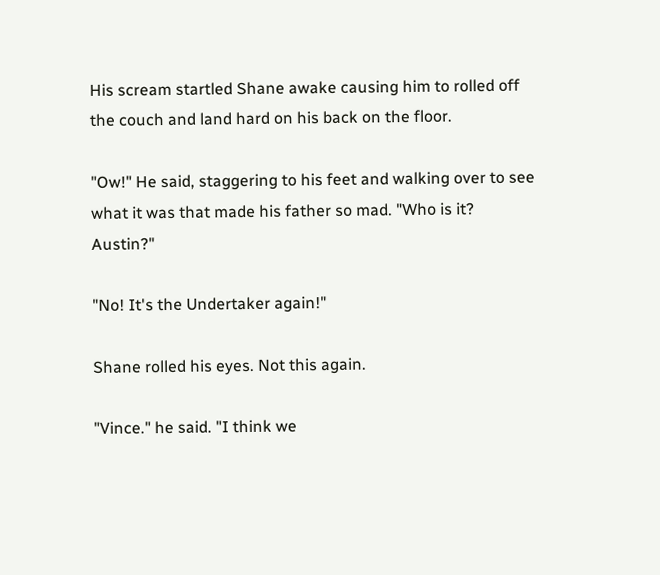His scream startled Shane awake causing him to rolled off the couch and land hard on his back on the floor.

"Ow!" He said, staggering to his feet and walking over to see what it was that made his father so mad. "Who is it? Austin?"

"No! It's the Undertaker again!"

Shane rolled his eyes. Not this again.

"Vince." he said. "I think we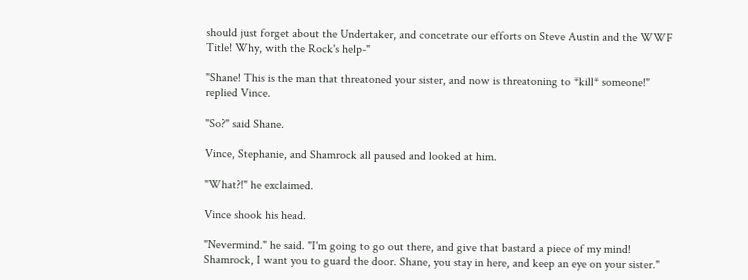should just forget about the Undertaker, and concetrate our efforts on Steve Austin and the WWF Title! Why, with the Rock's help-"

"Shane! This is the man that threatoned your sister, and now is threatoning to *kill* someone!" replied Vince.

"So?" said Shane.

Vince, Stephanie, and Shamrock all paused and looked at him.

"What?!" he exclaimed.

Vince shook his head.

"Nevermind." he said. "I'm going to go out there, and give that bastard a piece of my mind! Shamrock, I want you to guard the door. Shane, you stay in here, and keep an eye on your sister."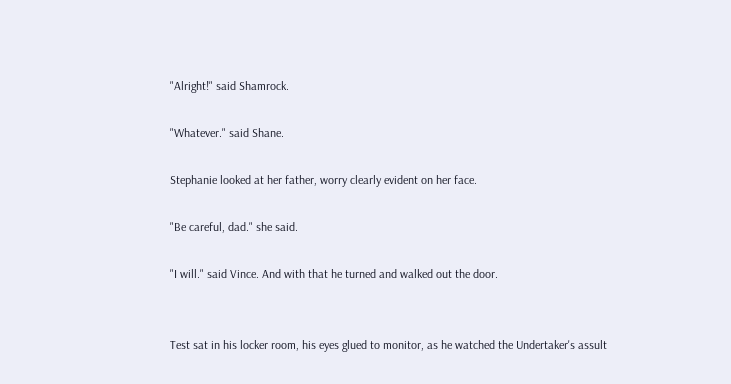"Alright!" said Shamrock.

"Whatever." said Shane.

Stephanie looked at her father, worry clearly evident on her face.

"Be careful, dad." she said.

"I will." said Vince. And with that he turned and walked out the door.


Test sat in his locker room, his eyes glued to monitor, as he watched the Undertaker's assult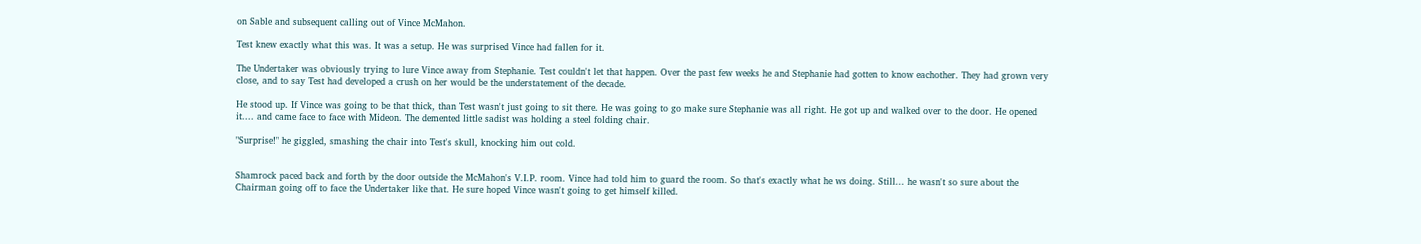on Sable and subsequent calling out of Vince McMahon.

Test knew exactly what this was. It was a setup. He was surprised Vince had fallen for it.

The Undertaker was obviously trying to lure Vince away from Stephanie. Test couldn't let that happen. Over the past few weeks he and Stephanie had gotten to know eachother. They had grown very close, and to say Test had developed a crush on her would be the understatement of the decade.

He stood up. If Vince was going to be that thick, than Test wasn't just going to sit there. He was going to go make sure Stephanie was all right. He got up and walked over to the door. He opened it.... and came face to face with Mideon. The demented little sadist was holding a steel folding chair.

"Surprise!" he giggled, smashing the chair into Test's skull, knocking him out cold.


Shamrock paced back and forth by the door outside the McMahon's V.I.P. room. Vince had told him to guard the room. So that's exactly what he ws doing. Still... he wasn't so sure about the Chairman going off to face the Undertaker like that. He sure hoped Vince wasn't going to get himself killed.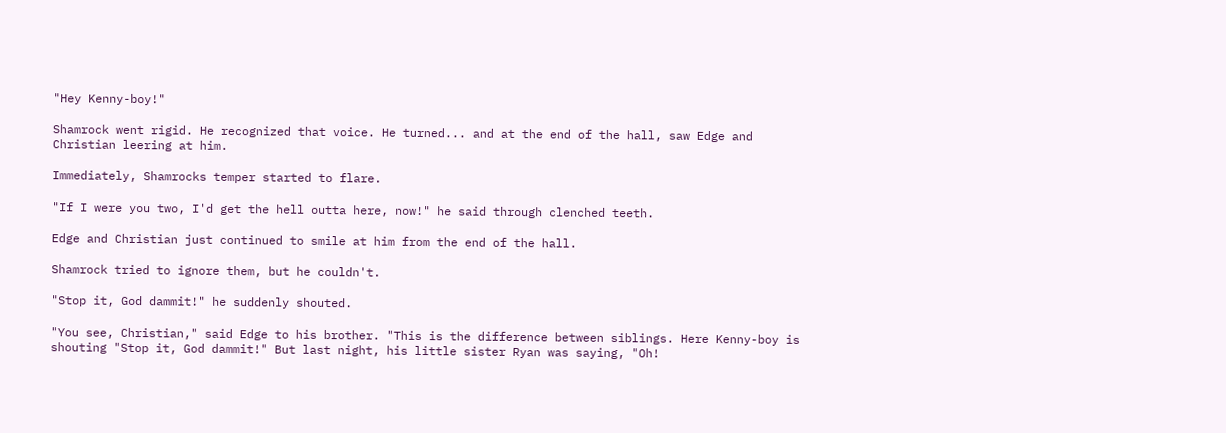"Hey Kenny-boy!"

Shamrock went rigid. He recognized that voice. He turned... and at the end of the hall, saw Edge and Christian leering at him.

Immediately, Shamrocks temper started to flare.

"If I were you two, I'd get the hell outta here, now!" he said through clenched teeth.

Edge and Christian just continued to smile at him from the end of the hall.

Shamrock tried to ignore them, but he couldn't.

"Stop it, God dammit!" he suddenly shouted.

"You see, Christian," said Edge to his brother. "This is the difference between siblings. Here Kenny-boy is shouting "Stop it, God dammit!" But last night, his little sister Ryan was saying, "Oh!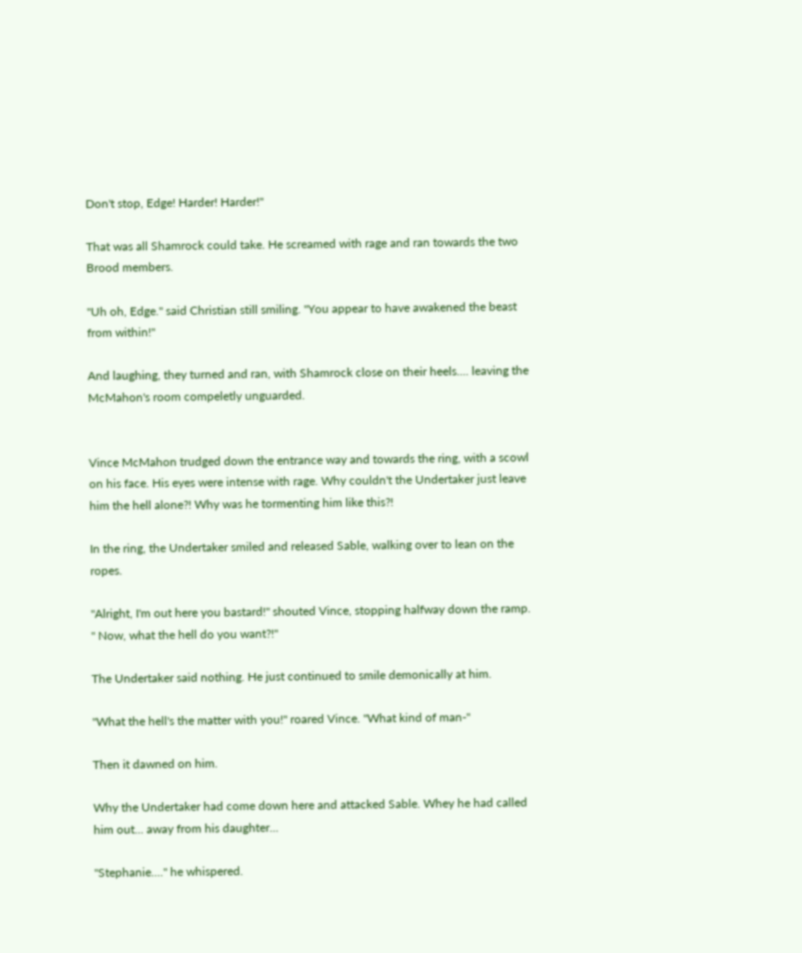Don't stop, Edge! Harder! Harder!"

That was all Shamrock could take. He screamed with rage and ran towards the two Brood members.

"Uh oh, Edge." said Christian still smiling. "You appear to have awakened the beast from within!"

And laughing, they turned and ran, with Shamrock close on their heels.... leaving the McMahon's room compeletly unguarded.


Vince McMahon trudged down the entrance way and towards the ring, with a scowl on his face. His eyes were intense with rage. Why couldn't the Undertaker just leave him the hell alone?! Why was he tormenting him like this?!

In the ring, the Undertaker smiled and released Sable, walking over to lean on the ropes.

"Alright, I'm out here you bastard!" shouted Vince, stopping halfway down the ramp. " Now, what the hell do you want?!"

The Undertaker said nothing. He just continued to smile demonically at him.

"What the hell's the matter with you!" roared Vince. "What kind of man-"

Then it dawned on him.

Why the Undertaker had come down here and attacked Sable. Whey he had called him out... away from his daughter...

"Stephanie...." he whispered.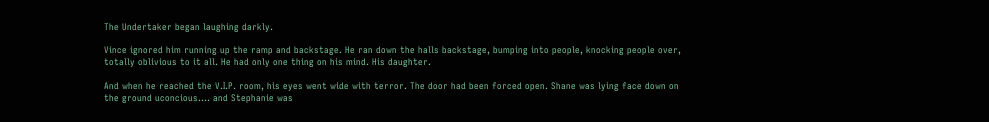The Undertaker began laughing darkly.

Vince ignored him running up the ramp and backstage. He ran down the halls backstage, bumping into people, knocking people over, totally oblivious to it all. He had only one thing on his mind. His daughter.

And when he reached the V.I.P. room, his eyes went wide with terror. The door had been forced open. Shane was lying face down on the ground uconcious.... and Stephanie was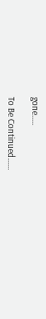gone.....

To Be Continued......